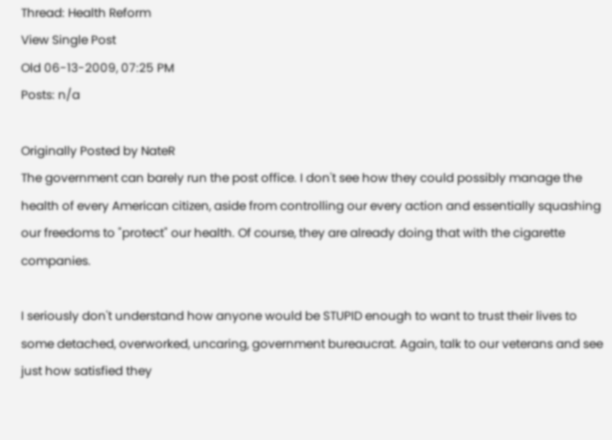Thread: Health Reform
View Single Post
Old 06-13-2009, 07:25 PM
Posts: n/a

Originally Posted by NateR
The government can barely run the post office. I don't see how they could possibly manage the health of every American citizen, aside from controlling our every action and essentially squashing our freedoms to "protect" our health. Of course, they are already doing that with the cigarette companies.

I seriously don't understand how anyone would be STUPID enough to want to trust their lives to some detached, overworked, uncaring, government bureaucrat. Again, talk to our veterans and see just how satisfied they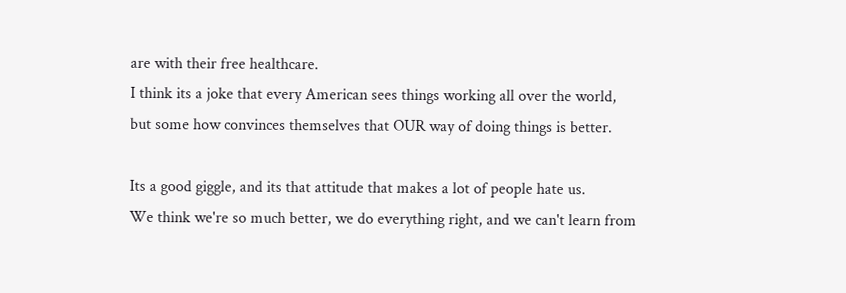are with their free healthcare.
I think its a joke that every American sees things working all over the world,
but some how convinces themselves that OUR way of doing things is better.

Its a good giggle, and its that attitude that makes a lot of people hate us.
We think we're so much better, we do everything right, and we can't learn from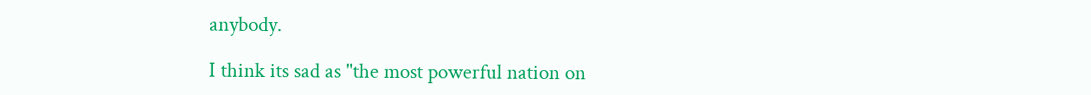anybody.

I think its sad as "the most powerful nation on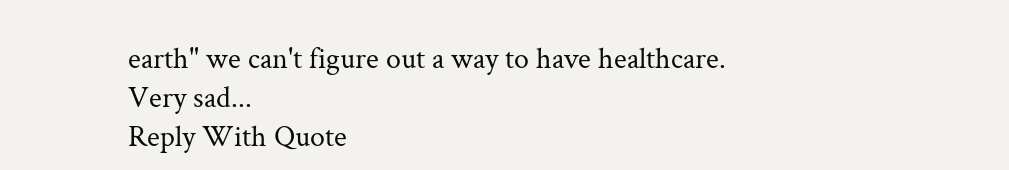earth" we can't figure out a way to have healthcare.
Very sad...
Reply With Quote